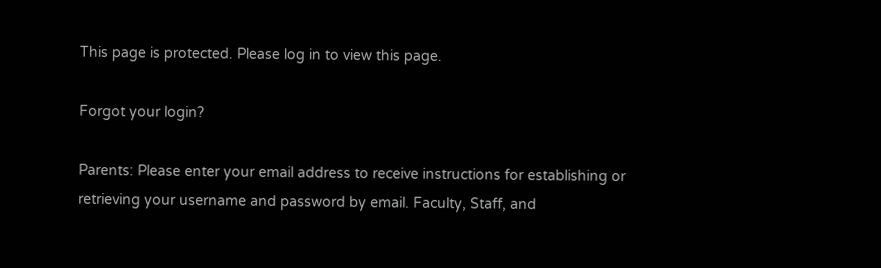This page is protected. Please log in to view this page.

Forgot your login?

Parents: Please enter your email address to receive instructions for establishing or retrieving your username and password by email. Faculty, Staff, and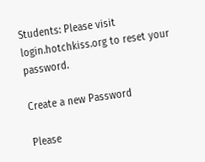Students: Please visit login.hotchkiss.org to reset your password.

Create a new Password

Please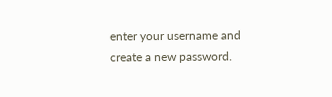enter your username and create a new password.